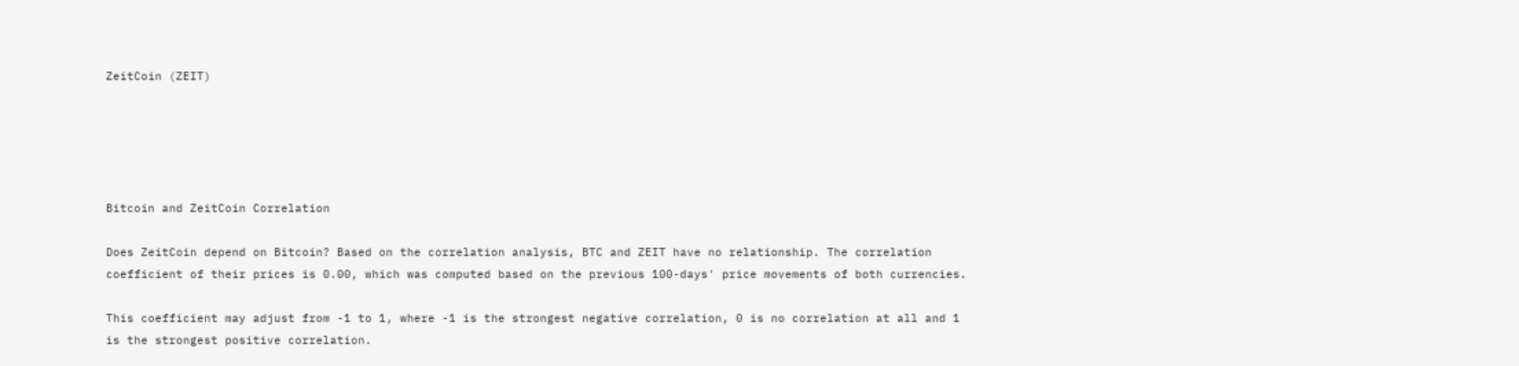ZeitCoin (ZEIT)





Bitcoin and ZeitCoin Correlation

Does ZeitCoin depend on Bitcoin? Based on the correlation analysis, BTC and ZEIT have no relationship. The correlation coefficient of their prices is 0.00, which was computed based on the previous 100-days' price movements of both currencies.

This coefficient may adjust from -1 to 1, where -1 is the strongest negative correlation, 0 is no correlation at all and 1 is the strongest positive correlation.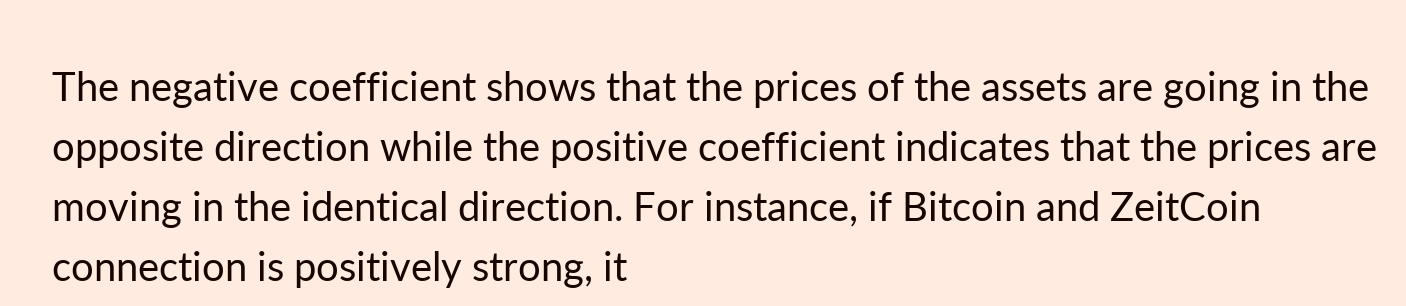The negative coefficient shows that the prices of the assets are going in the opposite direction while the positive coefficient indicates that the prices are moving in the identical direction. For instance, if Bitcoin and ZeitCoin connection is positively strong, it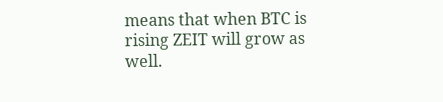means that when BTC is rising ZEIT will grow as well.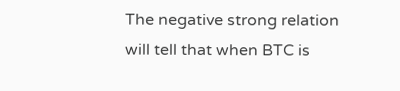The negative strong relation will tell that when BTC is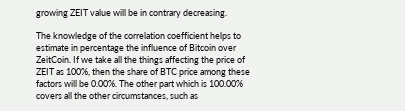growing ZEIT value will be in contrary decreasing.

The knowledge of the correlation coefficient helps to estimate in percentage the influence of Bitcoin over ZeitCoin. If we take all the things affecting the price of ZEIT as 100%, then the share of BTC price among these factors will be 0.00%. The other part which is 100.00% covers all the other circumstances, such as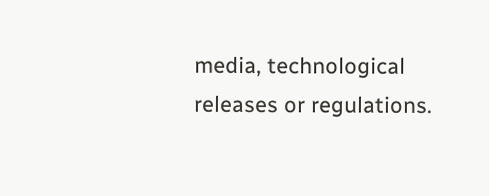media, technological releases or regulations.